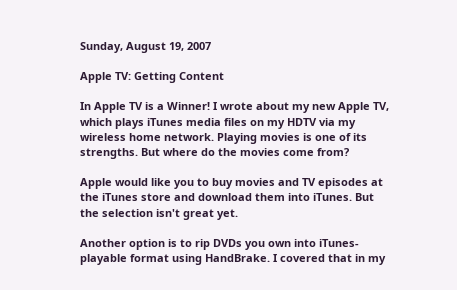Sunday, August 19, 2007

Apple TV: Getting Content

In Apple TV is a Winner! I wrote about my new Apple TV, which plays iTunes media files on my HDTV via my wireless home network. Playing movies is one of its strengths. But where do the movies come from?

Apple would like you to buy movies and TV episodes at the iTunes store and download them into iTunes. But the selection isn't great yet.

Another option is to rip DVDs you own into iTunes-playable format using HandBrake. I covered that in my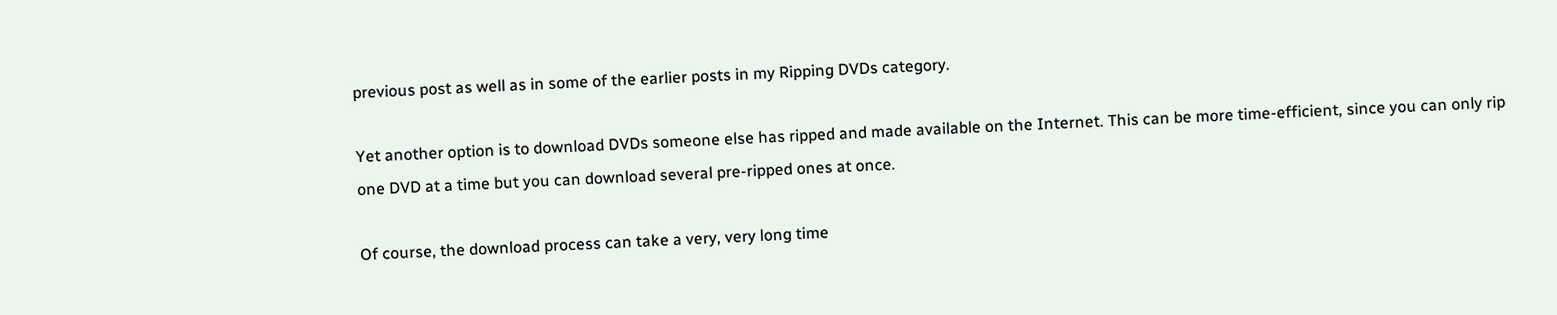previous post as well as in some of the earlier posts in my Ripping DVDs category.

Yet another option is to download DVDs someone else has ripped and made available on the Internet. This can be more time-efficient, since you can only rip one DVD at a time but you can download several pre-ripped ones at once.

Of course, the download process can take a very, very long time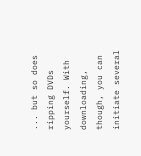... but so does ripping DVDs yourself. With downloading, though, you can initiate several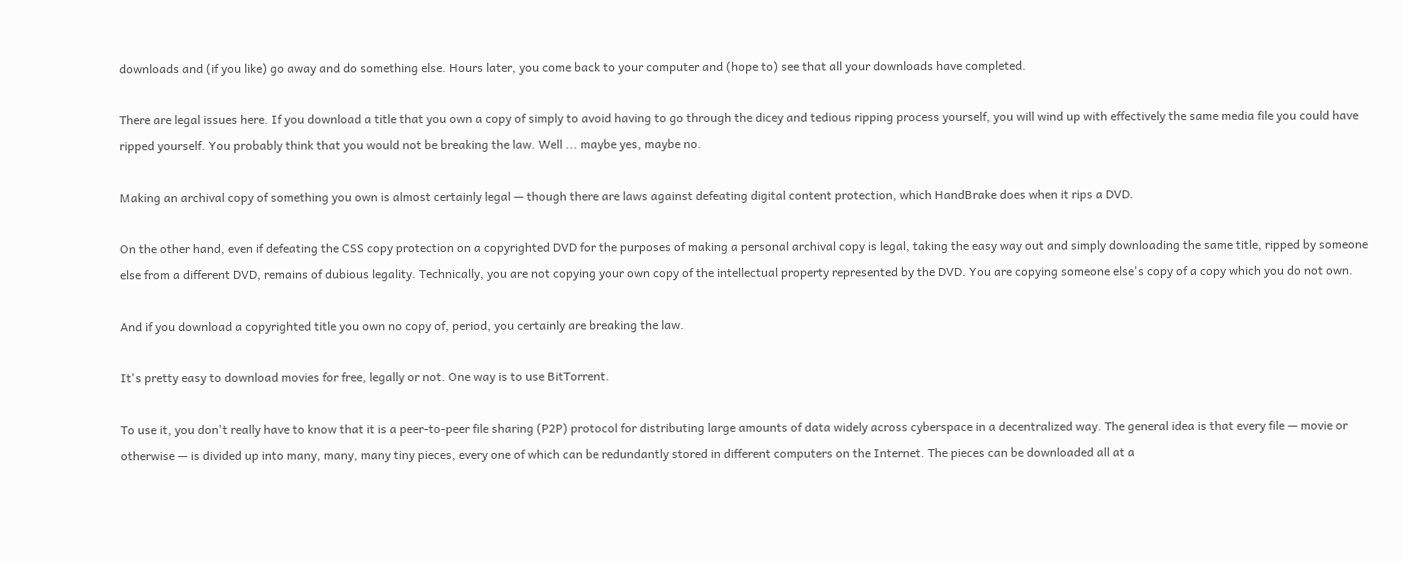downloads and (if you like) go away and do something else. Hours later, you come back to your computer and (hope to) see that all your downloads have completed.

There are legal issues here. If you download a title that you own a copy of simply to avoid having to go through the dicey and tedious ripping process yourself, you will wind up with effectively the same media file you could have ripped yourself. You probably think that you would not be breaking the law. Well ... maybe yes, maybe no.

Making an archival copy of something you own is almost certainly legal — though there are laws against defeating digital content protection, which HandBrake does when it rips a DVD.

On the other hand, even if defeating the CSS copy protection on a copyrighted DVD for the purposes of making a personal archival copy is legal, taking the easy way out and simply downloading the same title, ripped by someone else from a different DVD, remains of dubious legality. Technically, you are not copying your own copy of the intellectual property represented by the DVD. You are copying someone else's copy of a copy which you do not own.

And if you download a copyrighted title you own no copy of, period, you certainly are breaking the law.

It's pretty easy to download movies for free, legally or not. One way is to use BitTorrent.

To use it, you don't really have to know that it is a peer-to-peer file sharing (P2P) protocol for distributing large amounts of data widely across cyberspace in a decentralized way. The general idea is that every file — movie or otherwise — is divided up into many, many, many tiny pieces, every one of which can be redundantly stored in different computers on the Internet. The pieces can be downloaded all at a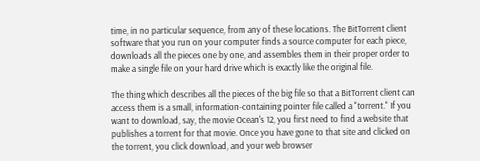time, in no particular sequence, from any of these locations. The BitTorrent client software that you run on your computer finds a source computer for each piece, downloads all the pieces one by one, and assembles them in their proper order to make a single file on your hard drive which is exactly like the original file.

The thing which describes all the pieces of the big file so that a BitTorrent client can access them is a small, information-containing pointer file called a "torrent." If you want to download, say, the movie Ocean's 12, you first need to find a website that publishes a torrent for that movie. Once you have gone to that site and clicked on the torrent, you click download, and your web browser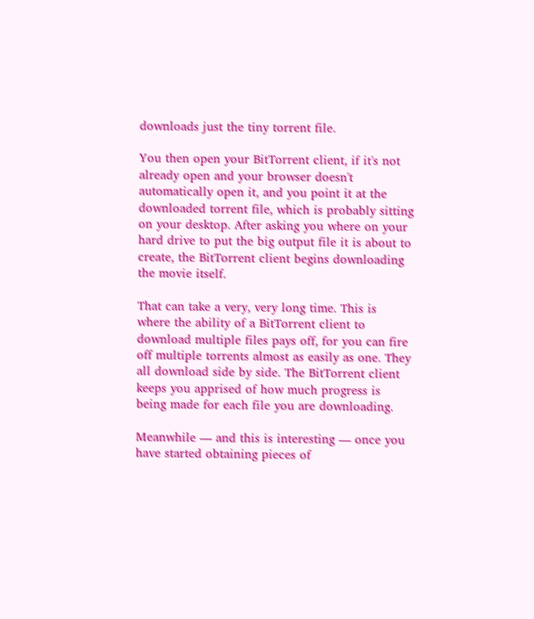downloads just the tiny torrent file.

You then open your BitTorrent client, if it's not already open and your browser doesn't automatically open it, and you point it at the downloaded torrent file, which is probably sitting on your desktop. After asking you where on your hard drive to put the big output file it is about to create, the BitTorrent client begins downloading the movie itself.

That can take a very, very long time. This is where the ability of a BitTorrent client to download multiple files pays off, for you can fire off multiple torrents almost as easily as one. They all download side by side. The BitTorrent client keeps you apprised of how much progress is being made for each file you are downloading.

Meanwhile — and this is interesting — once you have started obtaining pieces of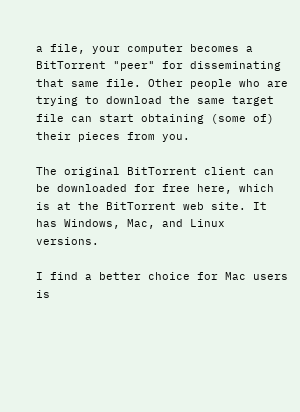a file, your computer becomes a BitTorrent "peer" for disseminating that same file. Other people who are trying to download the same target file can start obtaining (some of) their pieces from you.

The original BitTorrent client can be downloaded for free here, which is at the BitTorrent web site. It has Windows, Mac, and Linux versions.

I find a better choice for Mac users is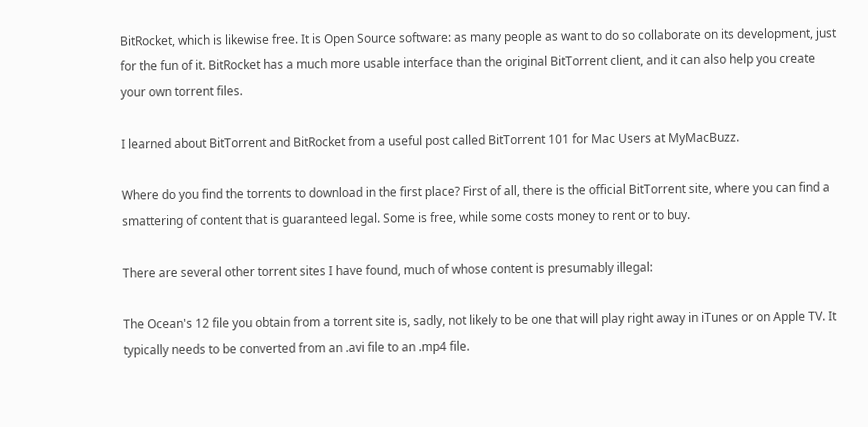BitRocket, which is likewise free. It is Open Source software: as many people as want to do so collaborate on its development, just for the fun of it. BitRocket has a much more usable interface than the original BitTorrent client, and it can also help you create your own torrent files.

I learned about BitTorrent and BitRocket from a useful post called BitTorrent 101 for Mac Users at MyMacBuzz.

Where do you find the torrents to download in the first place? First of all, there is the official BitTorrent site, where you can find a smattering of content that is guaranteed legal. Some is free, while some costs money to rent or to buy.

There are several other torrent sites I have found, much of whose content is presumably illegal:

The Ocean's 12 file you obtain from a torrent site is, sadly, not likely to be one that will play right away in iTunes or on Apple TV. It typically needs to be converted from an .avi file to an .mp4 file.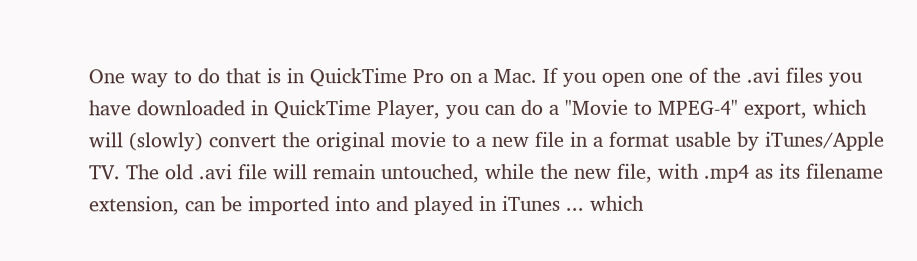One way to do that is in QuickTime Pro on a Mac. If you open one of the .avi files you have downloaded in QuickTime Player, you can do a "Movie to MPEG-4" export, which will (slowly) convert the original movie to a new file in a format usable by iTunes/Apple TV. The old .avi file will remain untouched, while the new file, with .mp4 as its filename extension, can be imported into and played in iTunes ... which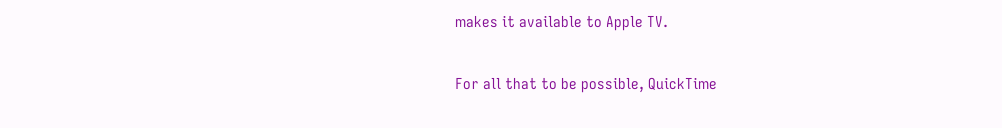makes it available to Apple TV.

For all that to be possible, QuickTime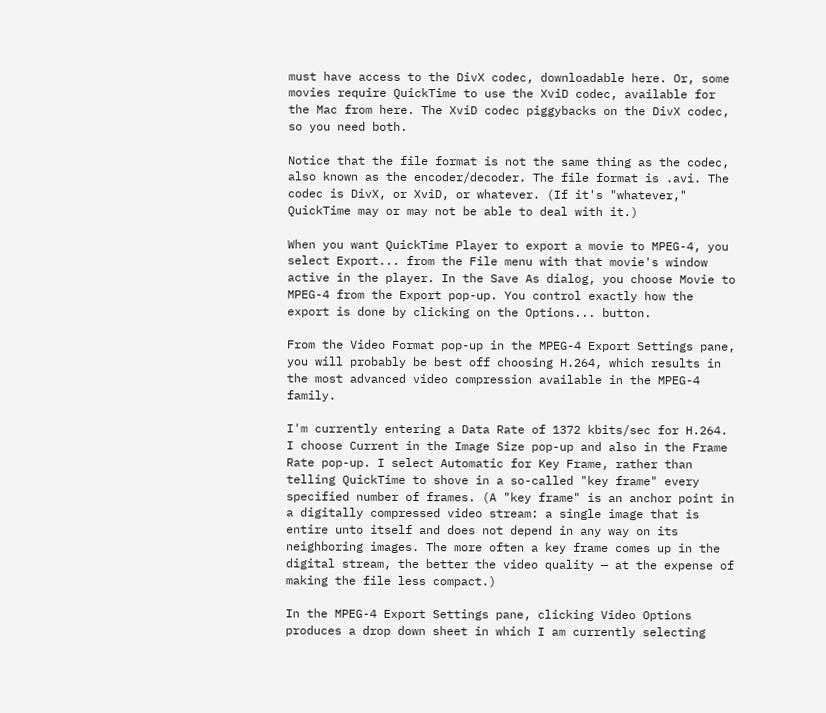must have access to the DivX codec, downloadable here. Or, some movies require QuickTime to use the XviD codec, available for the Mac from here. The XviD codec piggybacks on the DivX codec, so you need both.

Notice that the file format is not the same thing as the codec, also known as the encoder/decoder. The file format is .avi. The codec is DivX, or XviD, or whatever. (If it's "whatever," QuickTime may or may not be able to deal with it.)

When you want QuickTime Player to export a movie to MPEG-4, you select Export... from the File menu with that movie's window active in the player. In the Save As dialog, you choose Movie to MPEG-4 from the Export pop-up. You control exactly how the export is done by clicking on the Options... button.

From the Video Format pop-up in the MPEG-4 Export Settings pane, you will probably be best off choosing H.264, which results in the most advanced video compression available in the MPEG-4 family.

I'm currently entering a Data Rate of 1372 kbits/sec for H.264. I choose Current in the Image Size pop-up and also in the Frame Rate pop-up. I select Automatic for Key Frame, rather than telling QuickTime to shove in a so-called "key frame" every specified number of frames. (A "key frame" is an anchor point in a digitally compressed video stream: a single image that is entire unto itself and does not depend in any way on its neighboring images. The more often a key frame comes up in the digital stream, the better the video quality — at the expense of making the file less compact.)

In the MPEG-4 Export Settings pane, clicking Video Options produces a drop down sheet in which I am currently selecting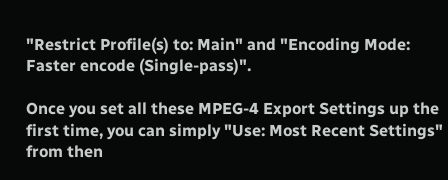"Restrict Profile(s) to: Main" and "Encoding Mode: Faster encode (Single-pass)".

Once you set all these MPEG-4 Export Settings up the first time, you can simply "Use: Most Recent Settings" from then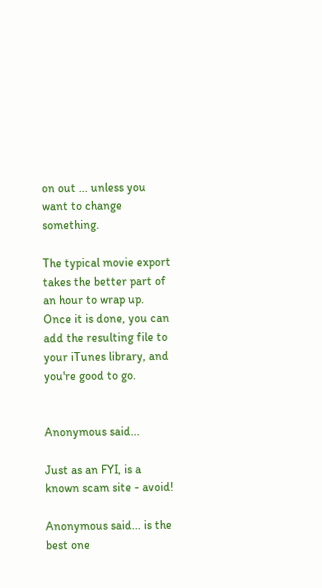on out ... unless you want to change something.

The typical movie export takes the better part of an hour to wrap up. Once it is done, you can add the resulting file to your iTunes library, and you're good to go.


Anonymous said...

Just as an FYI, is a known scam site - avoid!

Anonymous said... is the best one